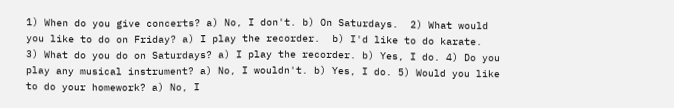1) When do you give concerts? a) No, I don't. b) On Saturdays.  2) What would you like to do on Friday? a) I play the recorder.  b) I'd like to do karate.  3) What do you do on Saturdays? a) I play the recorder. b) Yes, I do. 4) Do you play any musical instrument? a) No, I wouldn't. b) Yes, I do. 5) Would you like to do your homework? a) No, I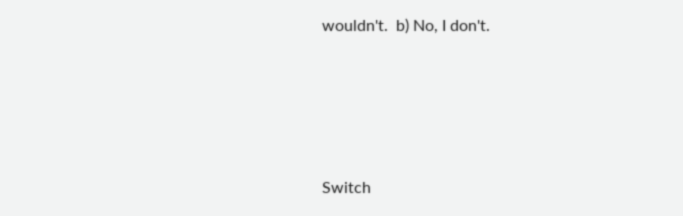wouldn't.  b) No, I don't.




Switch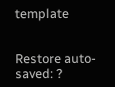template


Restore auto-saved: ?